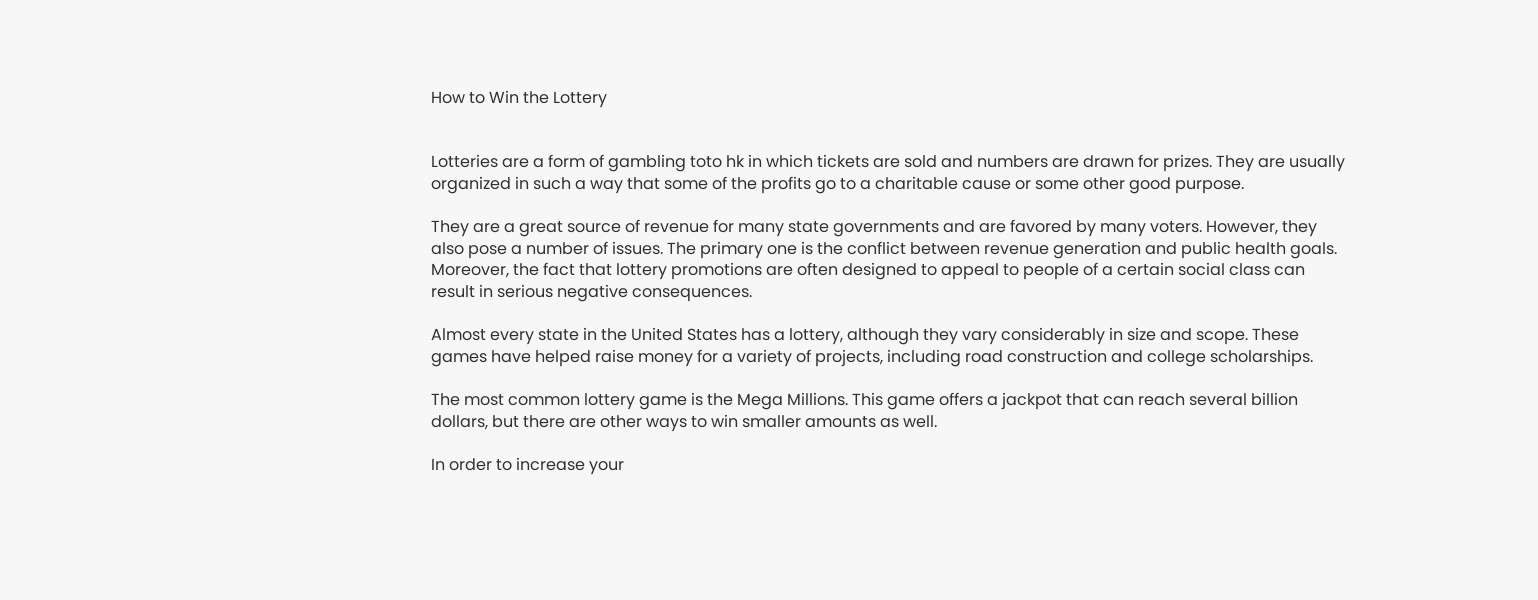How to Win the Lottery


Lotteries are a form of gambling toto hk in which tickets are sold and numbers are drawn for prizes. They are usually organized in such a way that some of the profits go to a charitable cause or some other good purpose.

They are a great source of revenue for many state governments and are favored by many voters. However, they also pose a number of issues. The primary one is the conflict between revenue generation and public health goals. Moreover, the fact that lottery promotions are often designed to appeal to people of a certain social class can result in serious negative consequences.

Almost every state in the United States has a lottery, although they vary considerably in size and scope. These games have helped raise money for a variety of projects, including road construction and college scholarships.

The most common lottery game is the Mega Millions. This game offers a jackpot that can reach several billion dollars, but there are other ways to win smaller amounts as well.

In order to increase your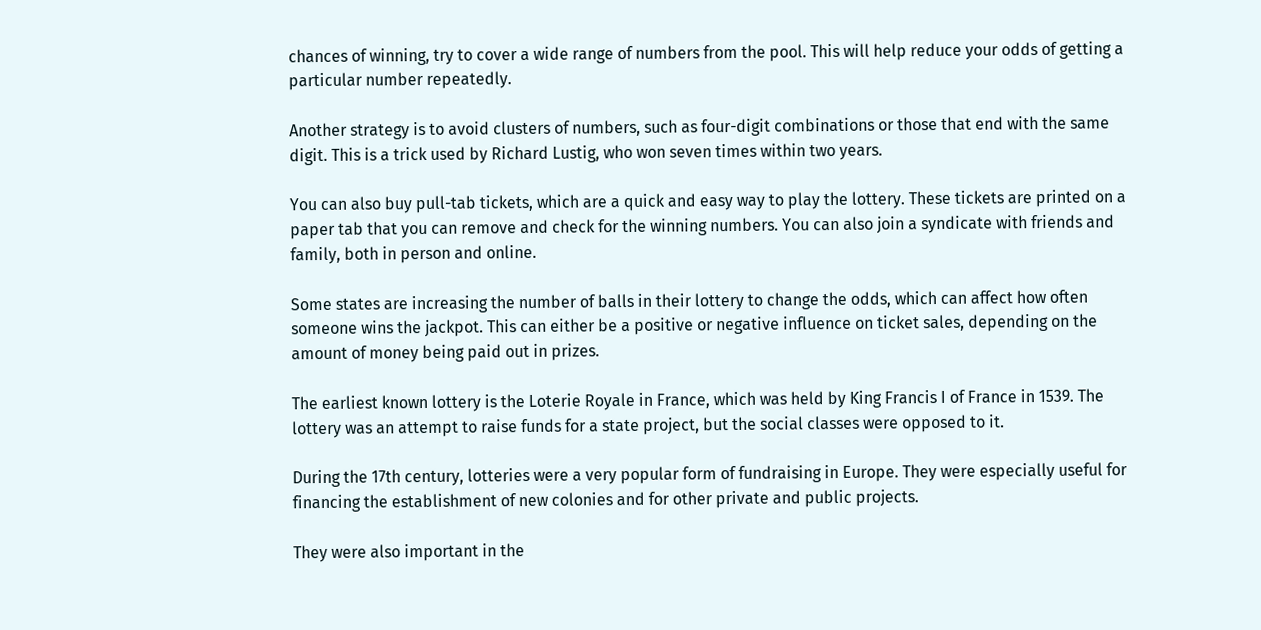chances of winning, try to cover a wide range of numbers from the pool. This will help reduce your odds of getting a particular number repeatedly.

Another strategy is to avoid clusters of numbers, such as four-digit combinations or those that end with the same digit. This is a trick used by Richard Lustig, who won seven times within two years.

You can also buy pull-tab tickets, which are a quick and easy way to play the lottery. These tickets are printed on a paper tab that you can remove and check for the winning numbers. You can also join a syndicate with friends and family, both in person and online.

Some states are increasing the number of balls in their lottery to change the odds, which can affect how often someone wins the jackpot. This can either be a positive or negative influence on ticket sales, depending on the amount of money being paid out in prizes.

The earliest known lottery is the Loterie Royale in France, which was held by King Francis I of France in 1539. The lottery was an attempt to raise funds for a state project, but the social classes were opposed to it.

During the 17th century, lotteries were a very popular form of fundraising in Europe. They were especially useful for financing the establishment of new colonies and for other private and public projects.

They were also important in the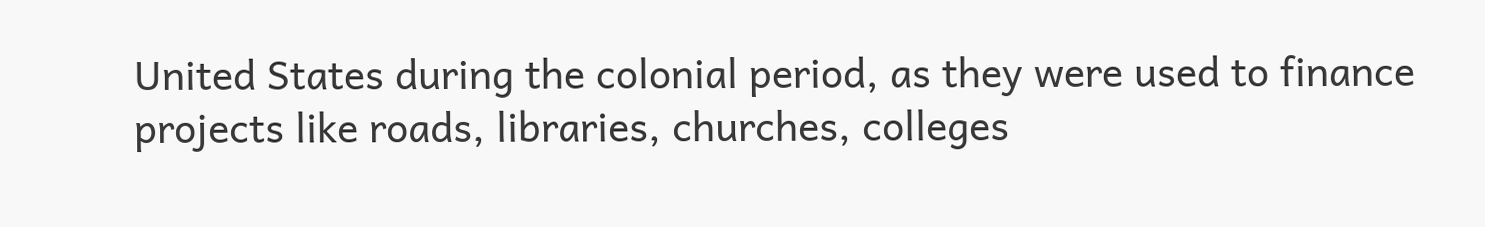United States during the colonial period, as they were used to finance projects like roads, libraries, churches, colleges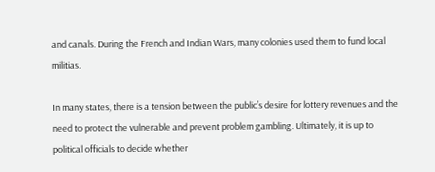and canals. During the French and Indian Wars, many colonies used them to fund local militias.

In many states, there is a tension between the public’s desire for lottery revenues and the need to protect the vulnerable and prevent problem gambling. Ultimately, it is up to political officials to decide whether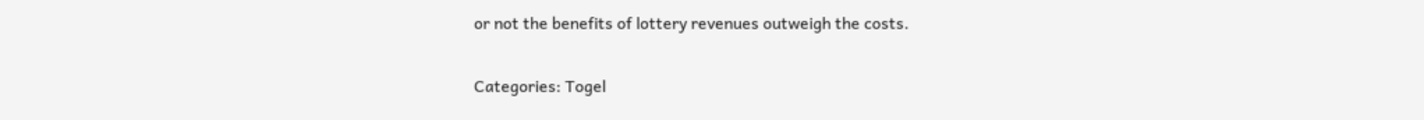or not the benefits of lottery revenues outweigh the costs.

Categories: Togel